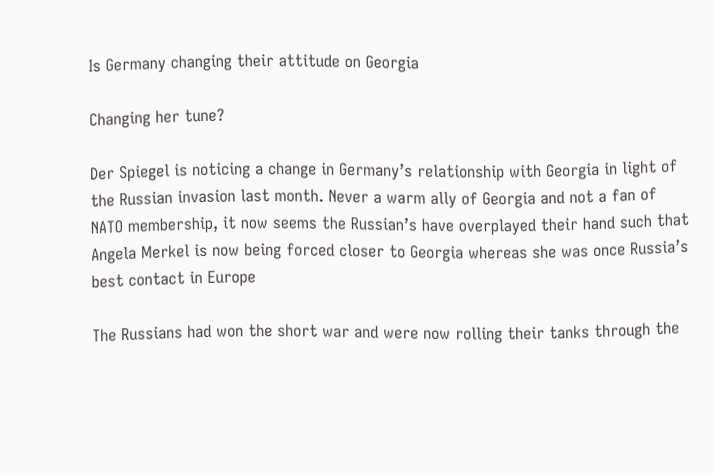Is Germany changing their attitude on Georgia

Changing her tune?

Der Spiegel is noticing a change in Germany’s relationship with Georgia in light of the Russian invasion last month. Never a warm ally of Georgia and not a fan of NATO membership, it now seems the Russian’s have overplayed their hand such that Angela Merkel is now being forced closer to Georgia whereas she was once Russia’s best contact in Europe

The Russians had won the short war and were now rolling their tanks through the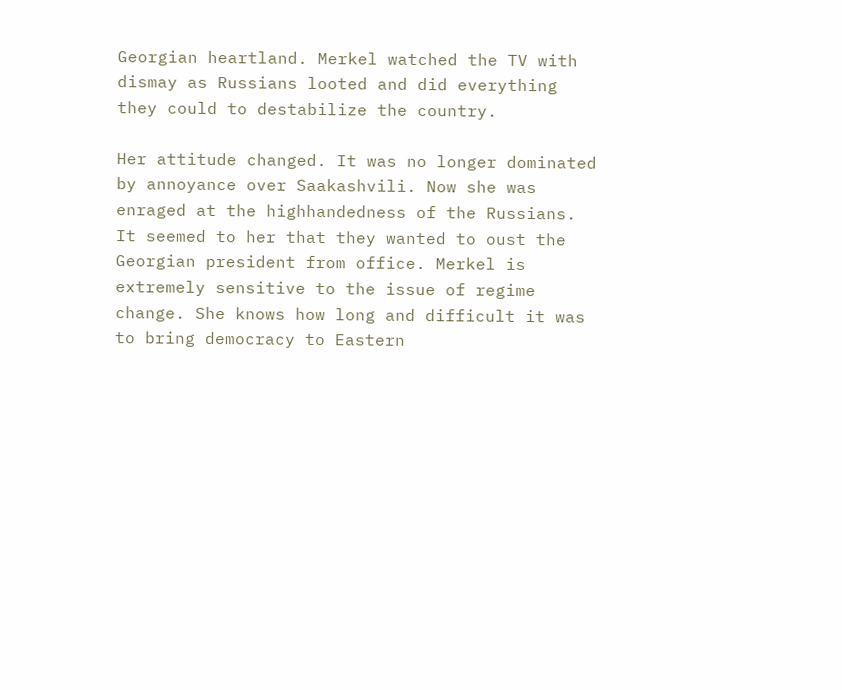Georgian heartland. Merkel watched the TV with dismay as Russians looted and did everything they could to destabilize the country.

Her attitude changed. It was no longer dominated by annoyance over Saakashvili. Now she was enraged at the highhandedness of the Russians. It seemed to her that they wanted to oust the Georgian president from office. Merkel is extremely sensitive to the issue of regime change. She knows how long and difficult it was to bring democracy to Eastern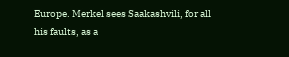Europe. Merkel sees Saakashvili, for all his faults, as a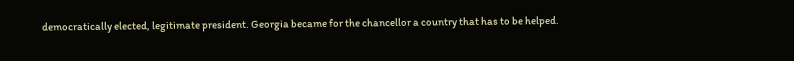democratically elected, legitimate president. Georgia became for the chancellor a country that has to be helped.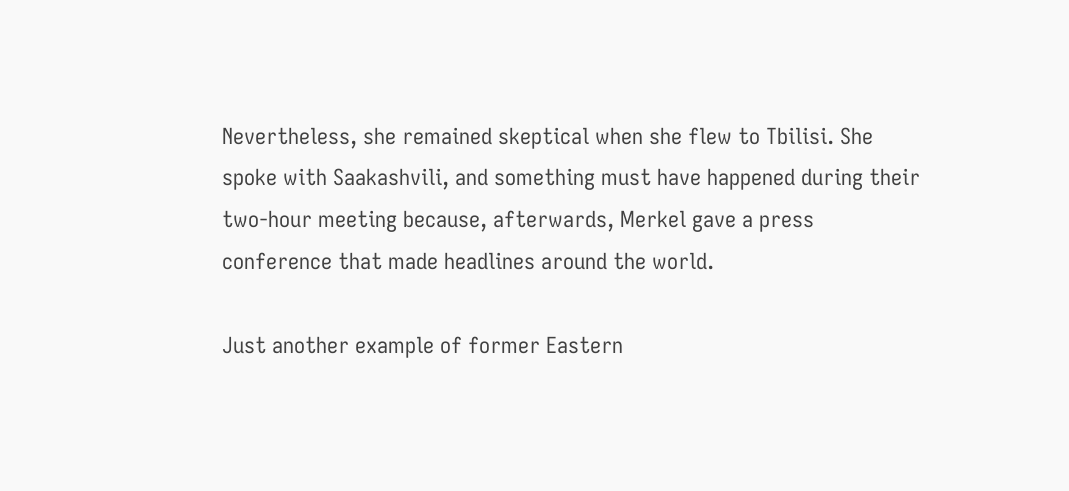Nevertheless, she remained skeptical when she flew to Tbilisi. She spoke with Saakashvili, and something must have happened during their two-hour meeting because, afterwards, Merkel gave a press conference that made headlines around the world.

Just another example of former Eastern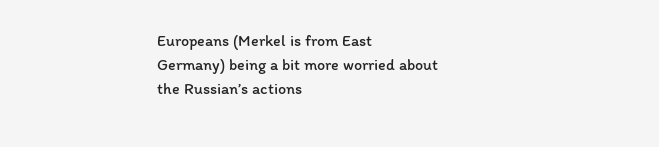Europeans (Merkel is from East Germany) being a bit more worried about the Russian’s actions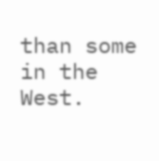than some in the West.